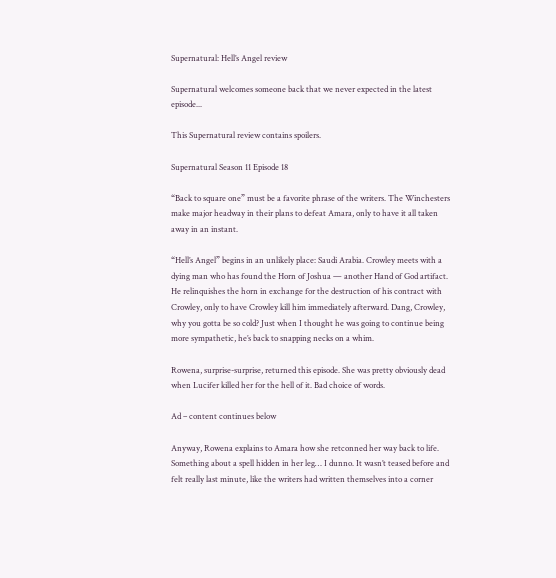Supernatural: Hell’s Angel review

Supernatural welcomes someone back that we never expected in the latest episode...

This Supernatural review contains spoilers.

Supernatural Season 11 Episode 18

“Back to square one” must be a favorite phrase of the writers. The Winchesters make major headway in their plans to defeat Amara, only to have it all taken away in an instant.

“Hell’s Angel” begins in an unlikely place: Saudi Arabia. Crowley meets with a dying man who has found the Horn of Joshua — another Hand of God artifact. He relinquishes the horn in exchange for the destruction of his contract with Crowley, only to have Crowley kill him immediately afterward. Dang, Crowley, why you gotta be so cold? Just when I thought he was going to continue being more sympathetic, he’s back to snapping necks on a whim.

Rowena, surprise-surprise, returned this episode. She was pretty obviously dead when Lucifer killed her for the hell of it. Bad choice of words.

Ad – content continues below

Anyway, Rowena explains to Amara how she retconned her way back to life. Something about a spell hidden in her leg… I dunno. It wasn’t teased before and felt really last minute, like the writers had written themselves into a corner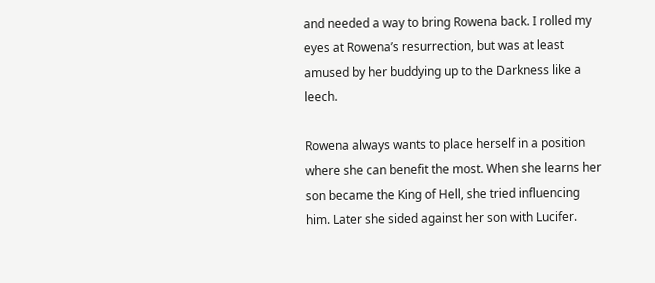and needed a way to bring Rowena back. I rolled my eyes at Rowena’s resurrection, but was at least amused by her buddying up to the Darkness like a leech.

Rowena always wants to place herself in a position where she can benefit the most. When she learns her son became the King of Hell, she tried influencing him. Later she sided against her son with Lucifer.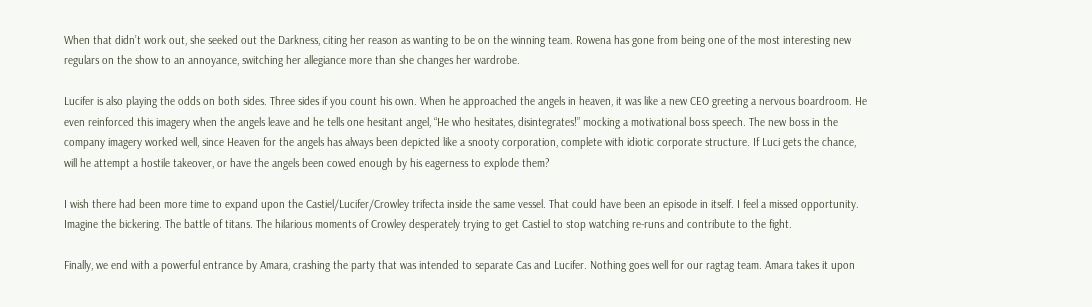When that didn’t work out, she seeked out the Darkness, citing her reason as wanting to be on the winning team. Rowena has gone from being one of the most interesting new regulars on the show to an annoyance, switching her allegiance more than she changes her wardrobe.

Lucifer is also playing the odds on both sides. Three sides if you count his own. When he approached the angels in heaven, it was like a new CEO greeting a nervous boardroom. He even reinforced this imagery when the angels leave and he tells one hesitant angel, “He who hesitates, disintegrates!” mocking a motivational boss speech. The new boss in the company imagery worked well, since Heaven for the angels has always been depicted like a snooty corporation, complete with idiotic corporate structure. If Luci gets the chance, will he attempt a hostile takeover, or have the angels been cowed enough by his eagerness to explode them?

I wish there had been more time to expand upon the Castiel/Lucifer/Crowley trifecta inside the same vessel. That could have been an episode in itself. I feel a missed opportunity. Imagine the bickering. The battle of titans. The hilarious moments of Crowley desperately trying to get Castiel to stop watching re-runs and contribute to the fight.

Finally, we end with a powerful entrance by Amara, crashing the party that was intended to separate Cas and Lucifer. Nothing goes well for our ragtag team. Amara takes it upon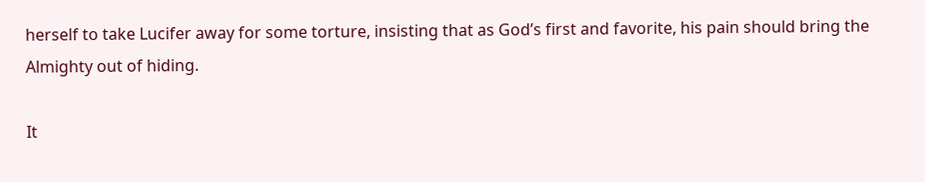herself to take Lucifer away for some torture, insisting that as God’s first and favorite, his pain should bring the Almighty out of hiding.

It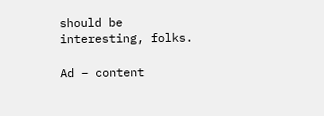should be interesting, folks.

Ad – content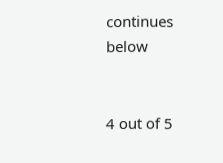continues below


4 out of 5